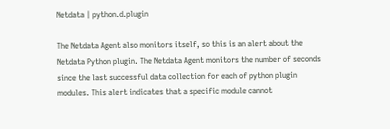Netdata | python.d.plugin

The Netdata Agent also monitors itself, so this is an alert about the Netdata Python plugin. The Netdata Agent monitors the number of seconds since the last successful data collection for each of python plugin modules. This alert indicates that a specific module cannot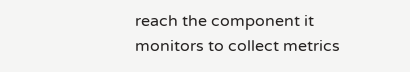reach the component it
monitors to collect metrics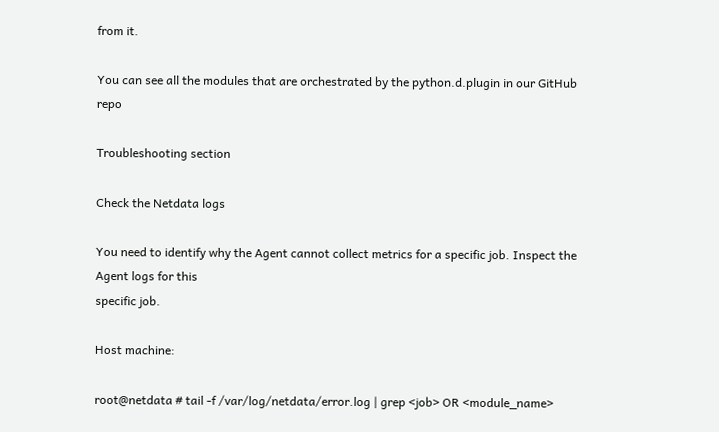from it.

You can see all the modules that are orchestrated by the python.d.plugin in our GitHub repo

Troubleshooting section

Check the Netdata logs

You need to identify why the Agent cannot collect metrics for a specific job. Inspect the Agent logs for this
specific job.

Host machine:

root@netdata # tail -f /var/log/netdata/error.log | grep <job> OR <module_name>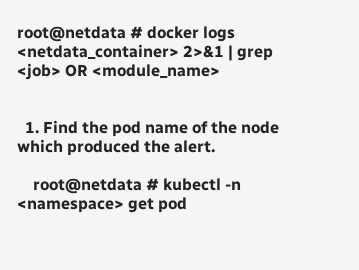root@netdata # docker logs <netdata_container> 2>&1 | grep <job> OR <module_name>


  1. Find the pod name of the node which produced the alert.

    root@netdata # kubectl -n <namespace> get pod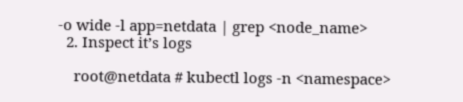-o wide -l app=netdata | grep <node_name>
  2. Inspect it’s logs

    root@netdata # kubectl logs -n <namespace>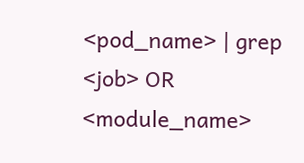<pod_name> | grep <job> OR <module_name>